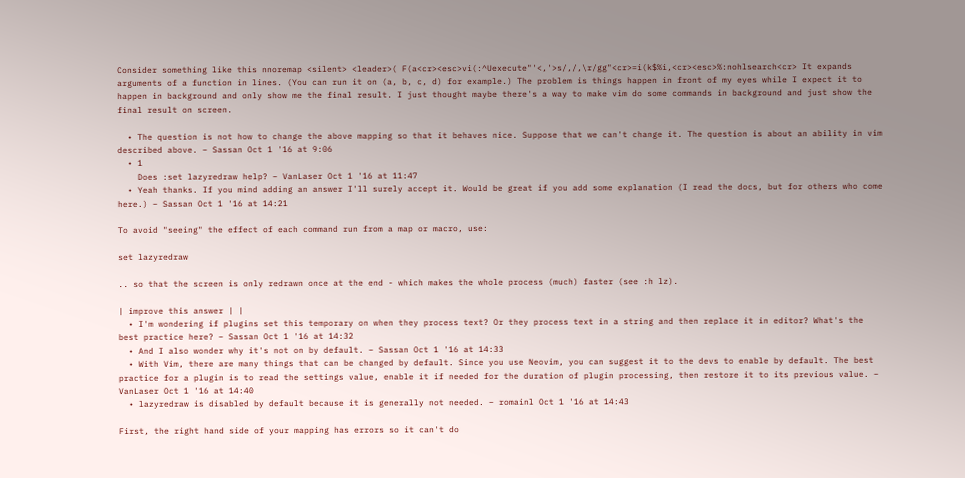Consider something like this nnoremap <silent> <leader>( F(a<cr><esc>vi(:^Uexecute"'<,'>s/,/,\r/gg"<cr>=i(k$%i,<cr><esc>%:nohlsearch<cr> It expands arguments of a function in lines. (You can run it on (a, b, c, d) for example.) The problem is things happen in front of my eyes while I expect it to happen in background and only show me the final result. I just thought maybe there's a way to make vim do some commands in background and just show the final result on screen.

  • The question is not how to change the above mapping so that it behaves nice. Suppose that we can't change it. The question is about an ability in vim described above. – Sassan Oct 1 '16 at 9:06
  • 1
    Does :set lazyredraw help? – VanLaser Oct 1 '16 at 11:47
  • Yeah thanks. If you mind adding an answer I'll surely accept it. Would be great if you add some explanation (I read the docs, but for others who come here.) – Sassan Oct 1 '16 at 14:21

To avoid "seeing" the effect of each command run from a map or macro, use:

set lazyredraw

.. so that the screen is only redrawn once at the end - which makes the whole process (much) faster (see :h lz).

| improve this answer | |
  • I'm wondering if plugins set this temporary on when they process text? Or they process text in a string and then replace it in editor? What's the best practice here? – Sassan Oct 1 '16 at 14:32
  • And I also wonder why it's not on by default. – Sassan Oct 1 '16 at 14:33
  • With Vim, there are many things that can be changed by default. Since you use Neovim, you can suggest it to the devs to enable by default. The best practice for a plugin is to read the settings value, enable it if needed for the duration of plugin processing, then restore it to its previous value. – VanLaser Oct 1 '16 at 14:40
  • lazyredraw is disabled by default because it is generally not needed. – romainl Oct 1 '16 at 14:43

First, the right hand side of your mapping has errors so it can't do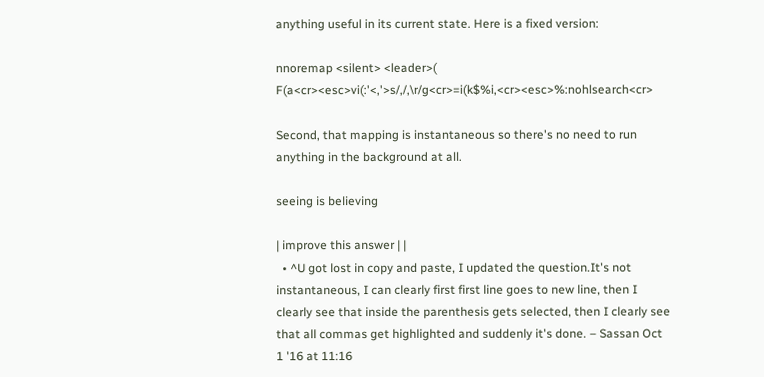anything useful in its current state. Here is a fixed version:

nnoremap <silent> <leader>( F(a<cr><esc>vi(:'<,'>s/,/,\r/g<cr>=i(k$%i,<cr><esc>%:nohlsearch<cr>

Second, that mapping is instantaneous so there's no need to run anything in the background at all.

seeing is believing

| improve this answer | |
  • ^U got lost in copy and paste, I updated the question.It's not instantaneous, I can clearly first first line goes to new line, then I clearly see that inside the parenthesis gets selected, then I clearly see that all commas get highlighted and suddenly it's done. – Sassan Oct 1 '16 at 11:16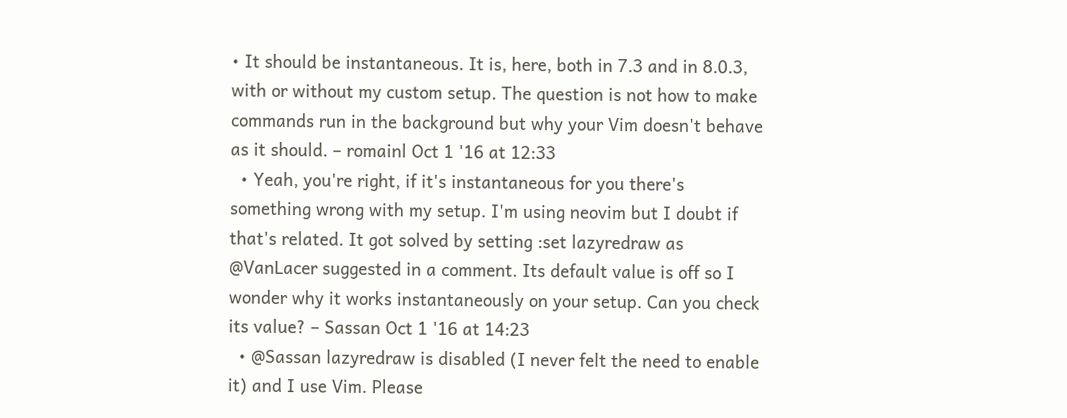• It should be instantaneous. It is, here, both in 7.3 and in 8.0.3, with or without my custom setup. The question is not how to make commands run in the background but why your Vim doesn't behave as it should. – romainl Oct 1 '16 at 12:33
  • Yeah, you're right, if it's instantaneous for you there's something wrong with my setup. I'm using neovim but I doubt if that's related. It got solved by setting :set lazyredraw as @VanLacer suggested in a comment. Its default value is off so I wonder why it works instantaneously on your setup. Can you check its value? – Sassan Oct 1 '16 at 14:23
  • @Sassan lazyredraw is disabled (I never felt the need to enable it) and I use Vim. Please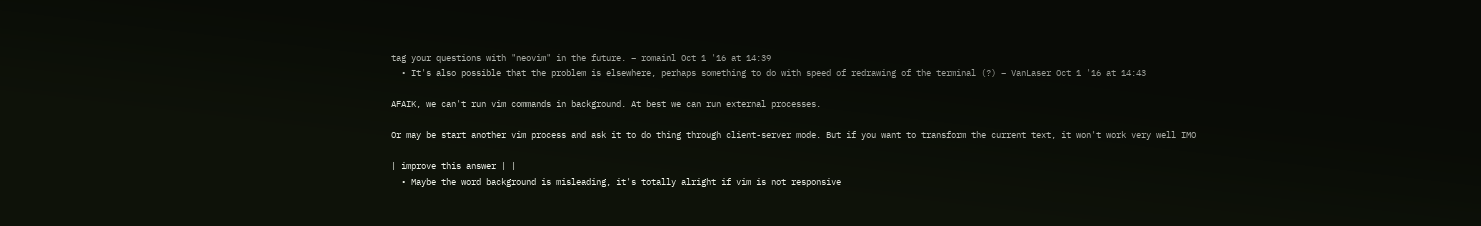tag your questions with "neovim" in the future. – romainl Oct 1 '16 at 14:39
  • It's also possible that the problem is elsewhere, perhaps something to do with speed of redrawing of the terminal (?) – VanLaser Oct 1 '16 at 14:43

AFAIK, we can't run vim commands in background. At best we can run external processes.

Or may be start another vim process and ask it to do thing through client-server mode. But if you want to transform the current text, it won't work very well IMO

| improve this answer | |
  • Maybe the word background is misleading, it's totally alright if vim is not responsive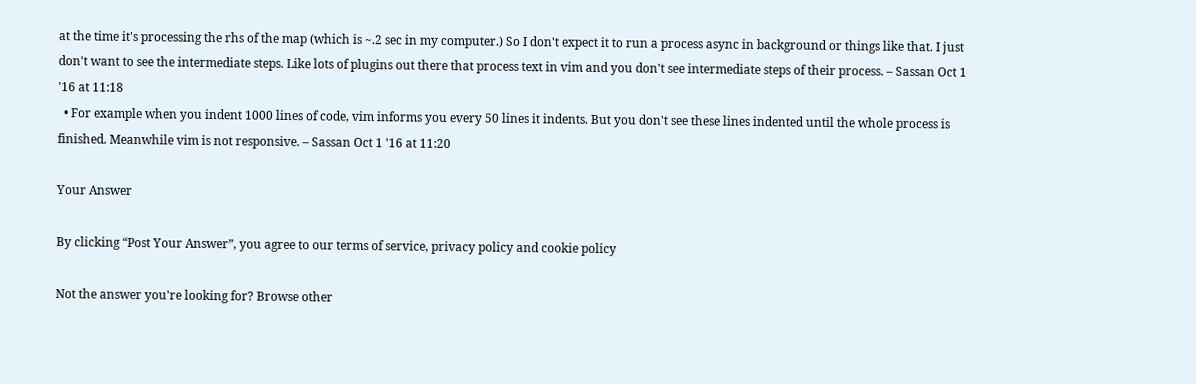at the time it's processing the rhs of the map (which is ~.2 sec in my computer.) So I don't expect it to run a process async in background or things like that. I just don't want to see the intermediate steps. Like lots of plugins out there that process text in vim and you don't see intermediate steps of their process. – Sassan Oct 1 '16 at 11:18
  • For example when you indent 1000 lines of code, vim informs you every 50 lines it indents. But you don't see these lines indented until the whole process is finished. Meanwhile vim is not responsive. – Sassan Oct 1 '16 at 11:20

Your Answer

By clicking “Post Your Answer”, you agree to our terms of service, privacy policy and cookie policy

Not the answer you're looking for? Browse other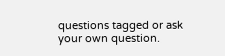questions tagged or ask your own question.